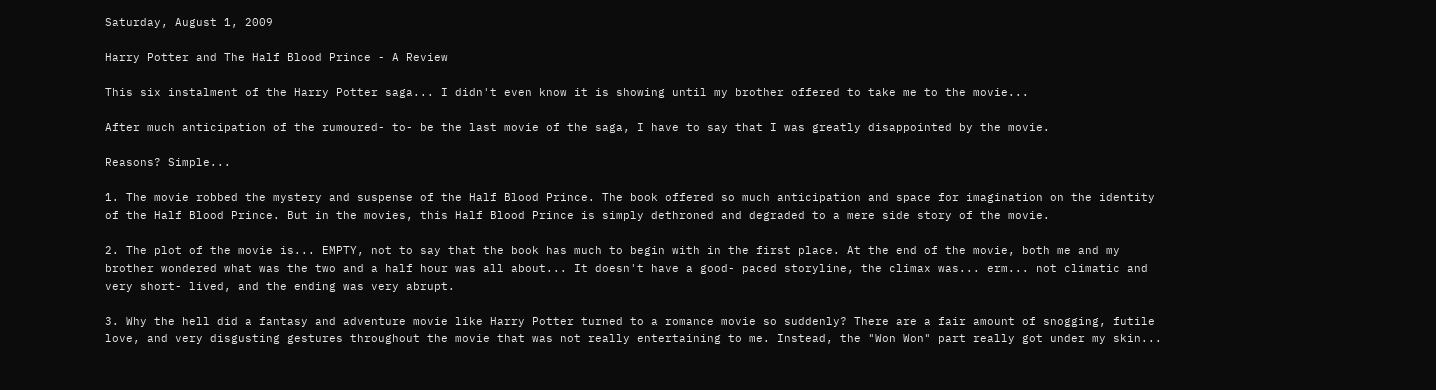Saturday, August 1, 2009

Harry Potter and The Half Blood Prince - A Review

This six instalment of the Harry Potter saga... I didn't even know it is showing until my brother offered to take me to the movie...

After much anticipation of the rumoured- to- be the last movie of the saga, I have to say that I was greatly disappointed by the movie.

Reasons? Simple...

1. The movie robbed the mystery and suspense of the Half Blood Prince. The book offered so much anticipation and space for imagination on the identity of the Half Blood Prince. But in the movies, this Half Blood Prince is simply dethroned and degraded to a mere side story of the movie.

2. The plot of the movie is... EMPTY, not to say that the book has much to begin with in the first place. At the end of the movie, both me and my brother wondered what was the two and a half hour was all about... It doesn't have a good- paced storyline, the climax was... erm... not climatic and very short- lived, and the ending was very abrupt.

3. Why the hell did a fantasy and adventure movie like Harry Potter turned to a romance movie so suddenly? There are a fair amount of snogging, futile love, and very disgusting gestures throughout the movie that was not really entertaining to me. Instead, the "Won Won" part really got under my skin...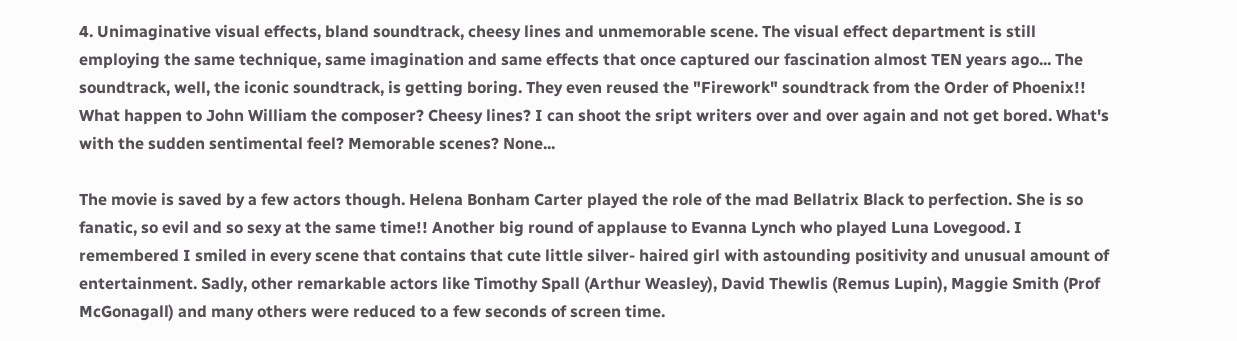4. Unimaginative visual effects, bland soundtrack, cheesy lines and unmemorable scene. The visual effect department is still employing the same technique, same imagination and same effects that once captured our fascination almost TEN years ago... The soundtrack, well, the iconic soundtrack, is getting boring. They even reused the "Firework" soundtrack from the Order of Phoenix!! What happen to John William the composer? Cheesy lines? I can shoot the sript writers over and over again and not get bored. What's with the sudden sentimental feel? Memorable scenes? None...

The movie is saved by a few actors though. Helena Bonham Carter played the role of the mad Bellatrix Black to perfection. She is so fanatic, so evil and so sexy at the same time!! Another big round of applause to Evanna Lynch who played Luna Lovegood. I remembered I smiled in every scene that contains that cute little silver- haired girl with astounding positivity and unusual amount of entertainment. Sadly, other remarkable actors like Timothy Spall (Arthur Weasley), David Thewlis (Remus Lupin), Maggie Smith (Prof McGonagall) and many others were reduced to a few seconds of screen time.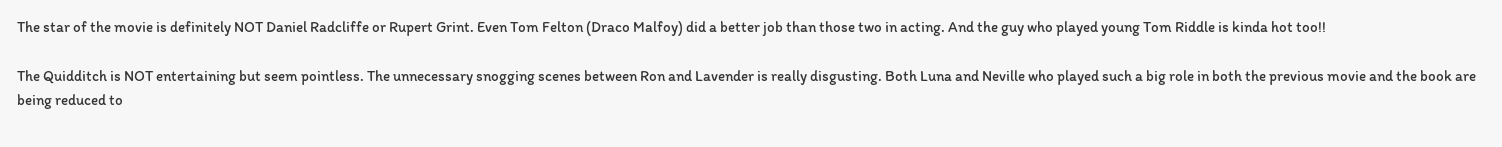The star of the movie is definitely NOT Daniel Radcliffe or Rupert Grint. Even Tom Felton (Draco Malfoy) did a better job than those two in acting. And the guy who played young Tom Riddle is kinda hot too!!

The Quidditch is NOT entertaining but seem pointless. The unnecessary snogging scenes between Ron and Lavender is really disgusting. Both Luna and Neville who played such a big role in both the previous movie and the book are being reduced to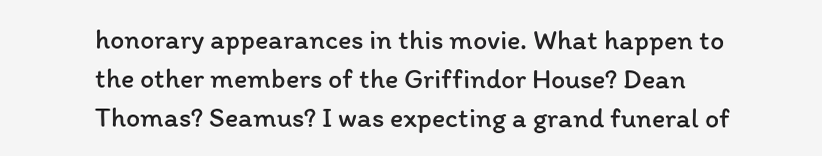honorary appearances in this movie. What happen to the other members of the Griffindor House? Dean Thomas? Seamus? I was expecting a grand funeral of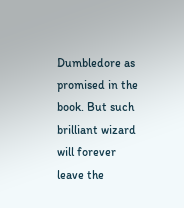Dumbledore as promised in the book. But such brilliant wizard will forever leave the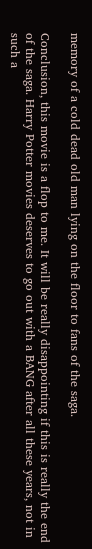memory of a cold dead old man lying on the floor to fans of the saga.

Conclusion, this movie is a flop to me. It will be really disappointing if this is really the end of the saga. Harry Potter movies deserves to go out with a BANG after all these years, not in such a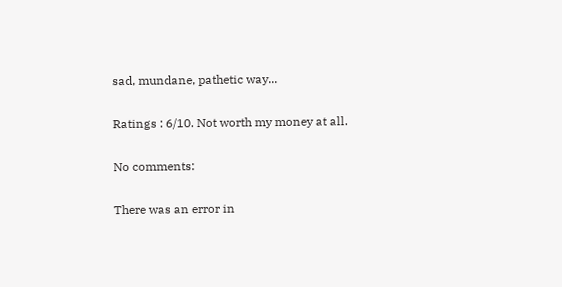sad, mundane, pathetic way...

Ratings : 6/10. Not worth my money at all.

No comments:

There was an error in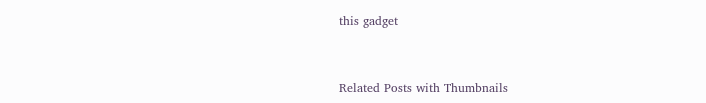this gadget


Related Posts with Thumbnails